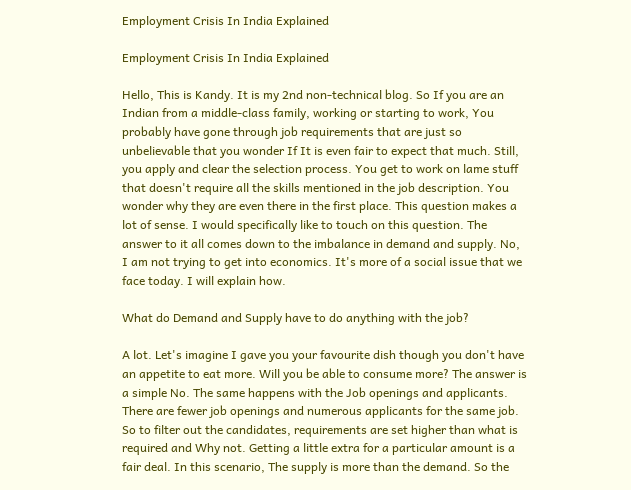Employment Crisis In India Explained

Employment Crisis In India Explained

Hello, This is Kandy. It is my 2nd non-technical blog. So If you are an Indian from a middle-class family, working or starting to work, You probably have gone through job requirements that are just so unbelievable that you wonder If It is even fair to expect that much. Still, you apply and clear the selection process. You get to work on lame stuff that doesn't require all the skills mentioned in the job description. You wonder why they are even there in the first place. This question makes a lot of sense. I would specifically like to touch on this question. The answer to it all comes down to the imbalance in demand and supply. No, I am not trying to get into economics. It's more of a social issue that we face today. I will explain how.

What do Demand and Supply have to do anything with the job?

A lot. Let's imagine I gave you your favourite dish though you don't have an appetite to eat more. Will you be able to consume more? The answer is a simple No. The same happens with the Job openings and applicants. There are fewer job openings and numerous applicants for the same job. So to filter out the candidates, requirements are set higher than what is required and Why not. Getting a little extra for a particular amount is a fair deal. In this scenario, The supply is more than the demand. So the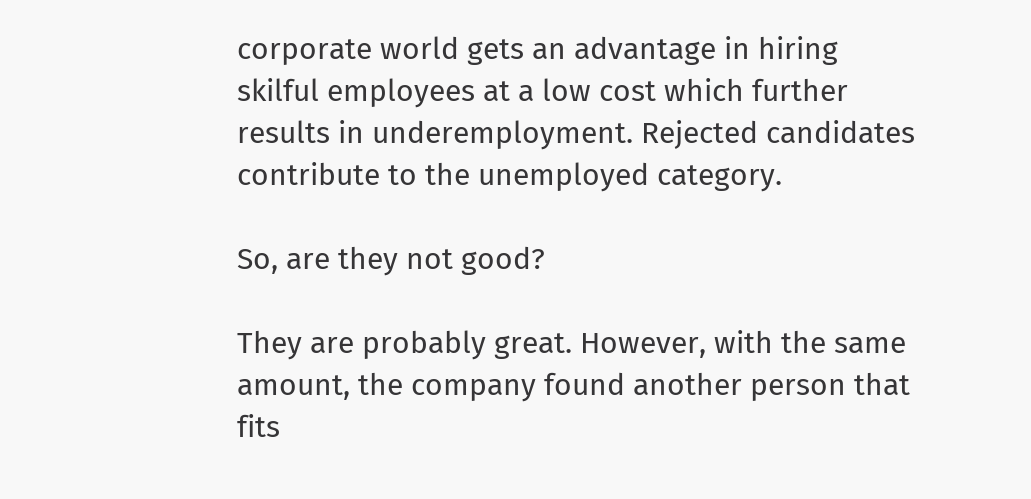corporate world gets an advantage in hiring skilful employees at a low cost which further results in underemployment. Rejected candidates contribute to the unemployed category.

So, are they not good?

They are probably great. However, with the same amount, the company found another person that fits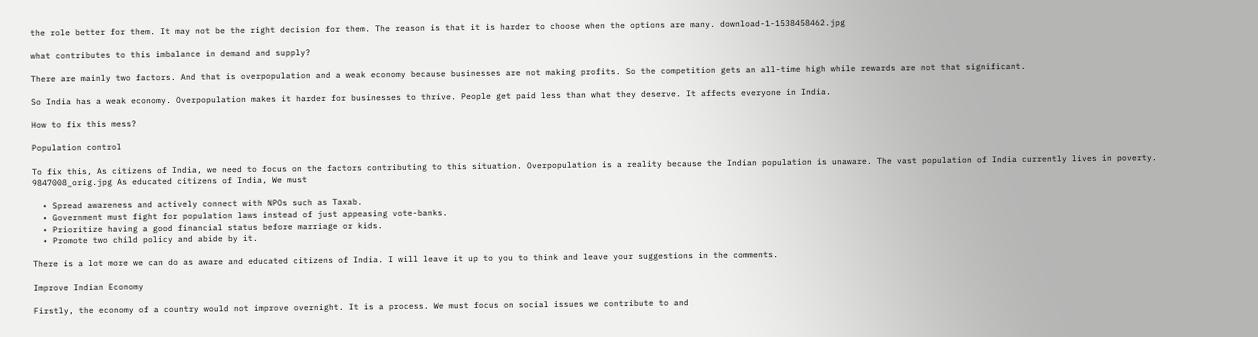the role better for them. It may not be the right decision for them. The reason is that it is harder to choose when the options are many. download-1-1538458462.jpg

what contributes to this imbalance in demand and supply?

There are mainly two factors. And that is overpopulation and a weak economy because businesses are not making profits. So the competition gets an all-time high while rewards are not that significant.

So India has a weak economy. Overpopulation makes it harder for businesses to thrive. People get paid less than what they deserve. It affects everyone in India.

How to fix this mess?

Population control

To fix this, As citizens of India, we need to focus on the factors contributing to this situation. Overpopulation is a reality because the Indian population is unaware. The vast population of India currently lives in poverty. 9847008_orig.jpg As educated citizens of India, We must

  • Spread awareness and actively connect with NPOs such as Taxab.
  • Government must fight for population laws instead of just appeasing vote-banks.
  • Prioritize having a good financial status before marriage or kids.
  • Promote two child policy and abide by it.

There is a lot more we can do as aware and educated citizens of India. I will leave it up to you to think and leave your suggestions in the comments.

Improve Indian Economy

Firstly, the economy of a country would not improve overnight. It is a process. We must focus on social issues we contribute to and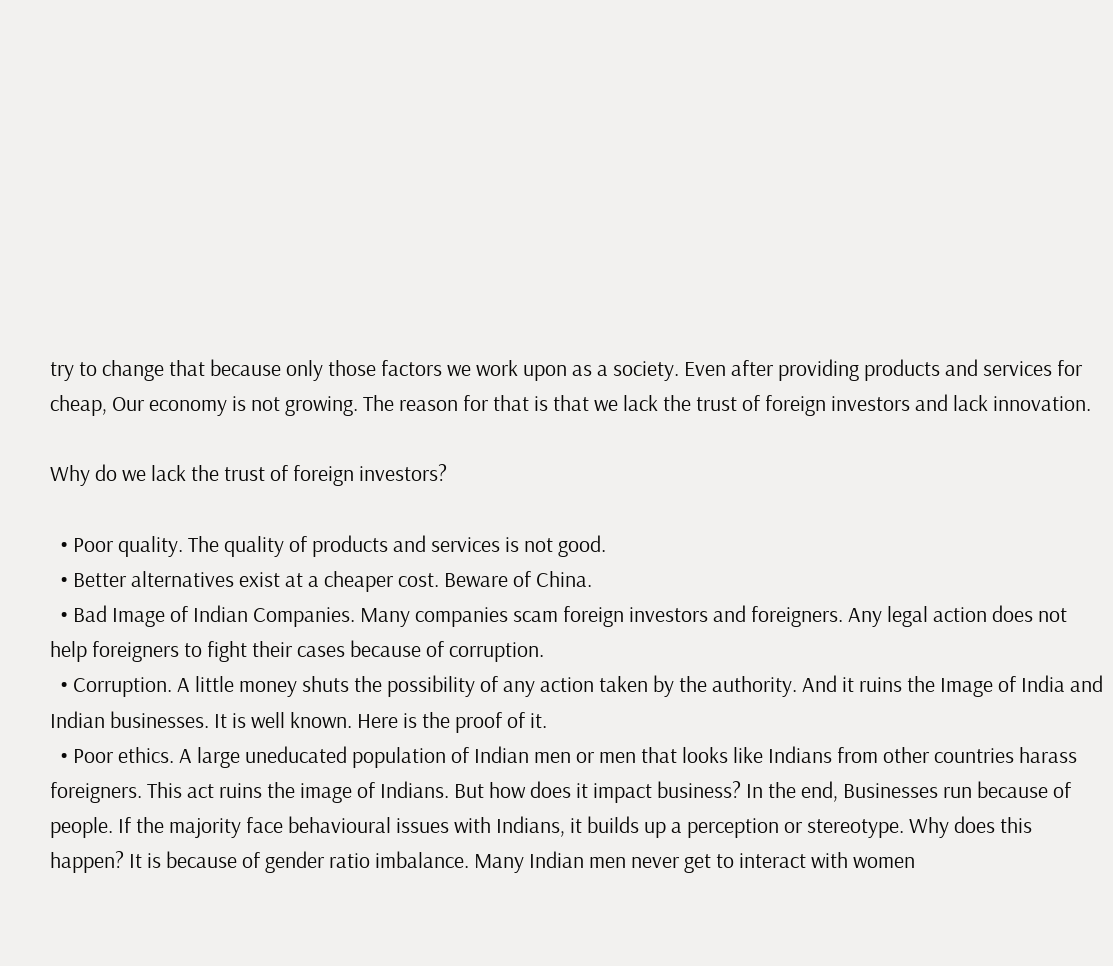try to change that because only those factors we work upon as a society. Even after providing products and services for cheap, Our economy is not growing. The reason for that is that we lack the trust of foreign investors and lack innovation.

Why do we lack the trust of foreign investors?

  • Poor quality. The quality of products and services is not good.
  • Better alternatives exist at a cheaper cost. Beware of China.
  • Bad Image of Indian Companies. Many companies scam foreign investors and foreigners. Any legal action does not help foreigners to fight their cases because of corruption.
  • Corruption. A little money shuts the possibility of any action taken by the authority. And it ruins the Image of India and Indian businesses. It is well known. Here is the proof of it.
  • Poor ethics. A large uneducated population of Indian men or men that looks like Indians from other countries harass foreigners. This act ruins the image of Indians. But how does it impact business? In the end, Businesses run because of people. If the majority face behavioural issues with Indians, it builds up a perception or stereotype. Why does this happen? It is because of gender ratio imbalance. Many Indian men never get to interact with women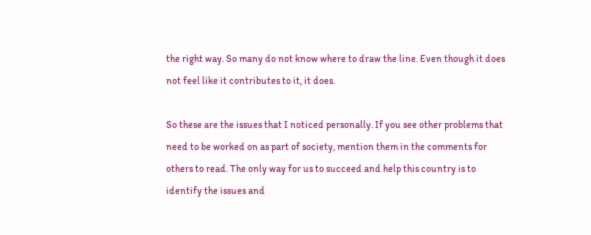the right way. So many do not know where to draw the line. Even though it does not feel like it contributes to it, it does.

So these are the issues that I noticed personally. If you see other problems that need to be worked on as part of society, mention them in the comments for others to read. The only way for us to succeed and help this country is to identify the issues and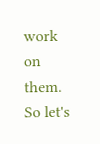work on them. So let's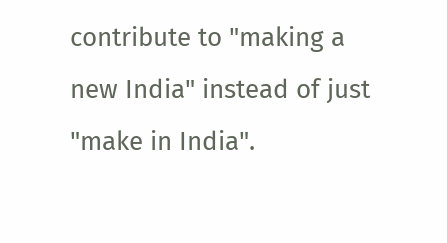contribute to "making a new India" instead of just "make in India".